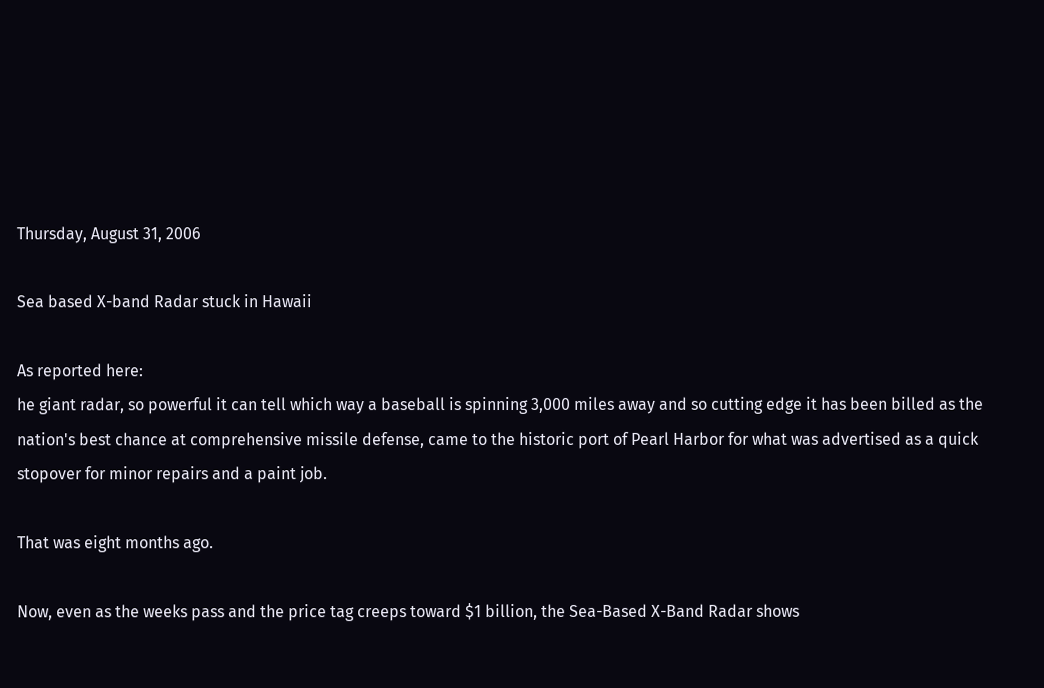Thursday, August 31, 2006

Sea based X-band Radar stuck in Hawaii

As reported here:
he giant radar, so powerful it can tell which way a baseball is spinning 3,000 miles away and so cutting edge it has been billed as the nation's best chance at comprehensive missile defense, came to the historic port of Pearl Harbor for what was advertised as a quick stopover for minor repairs and a paint job.

That was eight months ago.

Now, even as the weeks pass and the price tag creeps toward $1 billion, the Sea-Based X-Band Radar shows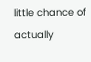little chance of actually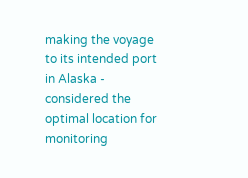making the voyage to its intended port in Alaska - considered the optimal location for monitoring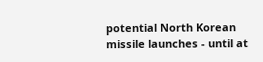potential North Korean missile launches - until at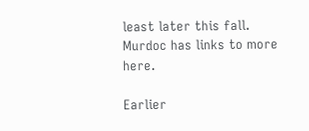least later this fall.
Murdoc has links to more here.

Earlier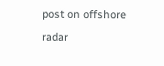post on offshore radar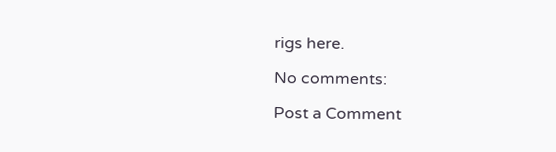rigs here.

No comments:

Post a Comment